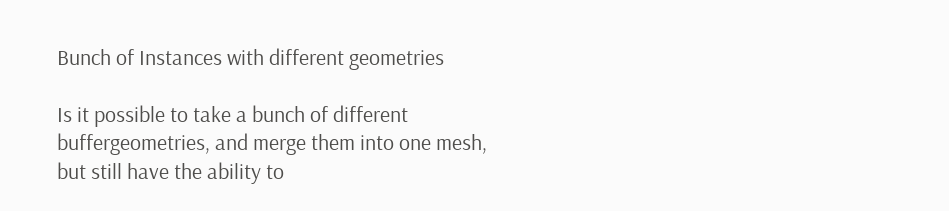Bunch of Instances with different geometries

Is it possible to take a bunch of different buffergeometries, and merge them into one mesh, but still have the ability to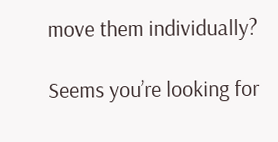move them individually?

Seems you’re looking for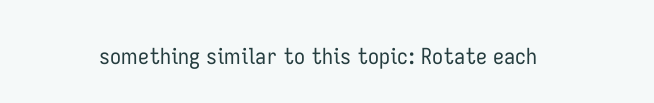something similar to this topic: Rotate each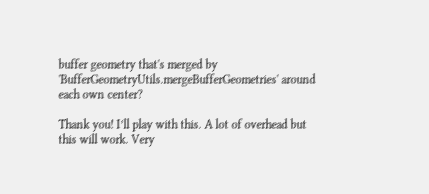buffer geometry that's merged by 'BufferGeometryUtils.mergeBufferGeometries' around each own center?

Thank you! I’ll play with this. A lot of overhead but this will work. Very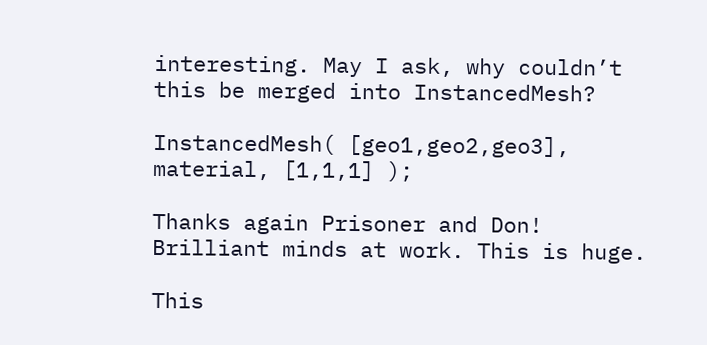interesting. May I ask, why couldn’t this be merged into InstancedMesh?

InstancedMesh( [geo1,geo2,geo3], material, [1,1,1] );

Thanks again Prisoner and Don! Brilliant minds at work. This is huge.

This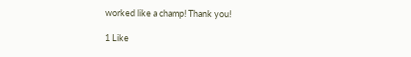worked like a champ! Thank you!

1 Like